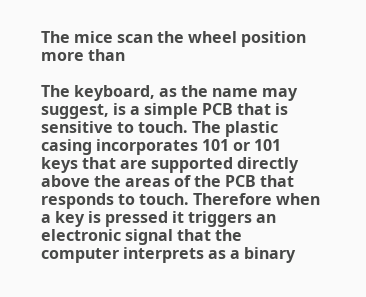The mice scan the wheel position more than

The keyboard, as the name may suggest, is a simple PCB that is sensitive to touch. The plastic casing incorporates 101 or 101 keys that are supported directly above the areas of the PCB that responds to touch. Therefore when a key is pressed it triggers an electronic signal that the computer interprets as a binary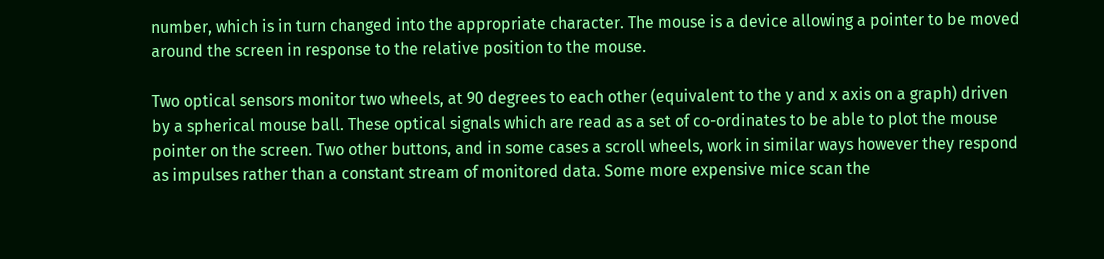number, which is in turn changed into the appropriate character. The mouse is a device allowing a pointer to be moved around the screen in response to the relative position to the mouse.

Two optical sensors monitor two wheels, at 90 degrees to each other (equivalent to the y and x axis on a graph) driven by a spherical mouse ball. These optical signals which are read as a set of co-ordinates to be able to plot the mouse pointer on the screen. Two other buttons, and in some cases a scroll wheels, work in similar ways however they respond as impulses rather than a constant stream of monitored data. Some more expensive mice scan the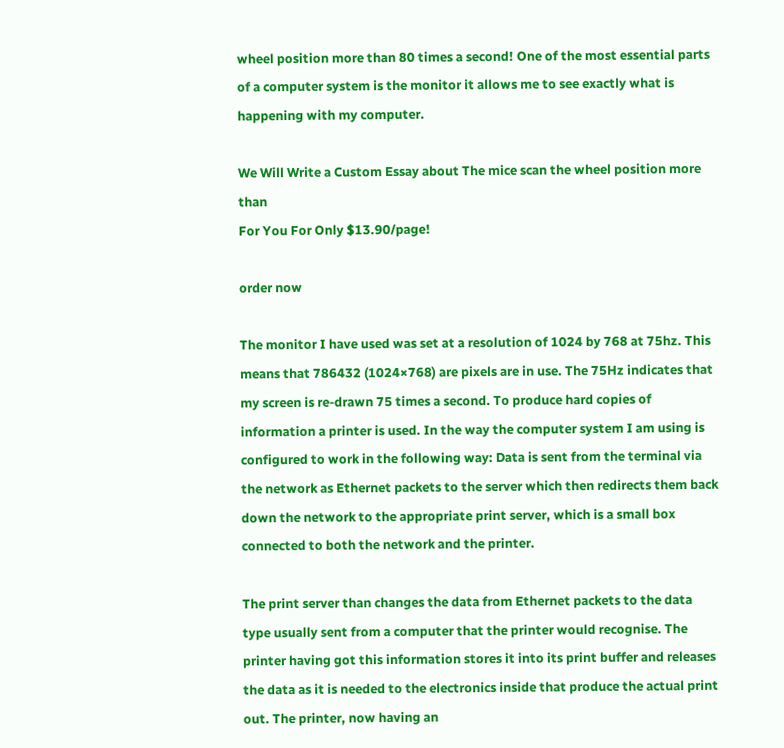wheel position more than 80 times a second! One of the most essential parts of a computer system is the monitor it allows me to see exactly what is happening with my computer.

We Will Write a Custom Essay about The mice scan the wheel position more than
For You For Only $13.90/page!

order now

The monitor I have used was set at a resolution of 1024 by 768 at 75hz. This means that 786432 (1024×768) are pixels are in use. The 75Hz indicates that my screen is re-drawn 75 times a second. To produce hard copies of information a printer is used. In the way the computer system I am using is configured to work in the following way: Data is sent from the terminal via the network as Ethernet packets to the server which then redirects them back down the network to the appropriate print server, which is a small box connected to both the network and the printer.

The print server than changes the data from Ethernet packets to the data type usually sent from a computer that the printer would recognise. The printer having got this information stores it into its print buffer and releases the data as it is needed to the electronics inside that produce the actual print out. The printer, now having an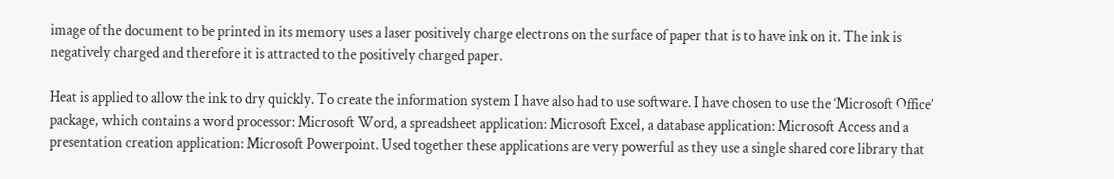image of the document to be printed in its memory uses a laser positively charge electrons on the surface of paper that is to have ink on it. The ink is negatively charged and therefore it is attracted to the positively charged paper.

Heat is applied to allow the ink to dry quickly. To create the information system I have also had to use software. I have chosen to use the ‘Microsoft Office’ package, which contains a word processor: Microsoft Word, a spreadsheet application: Microsoft Excel, a database application: Microsoft Access and a presentation creation application: Microsoft Powerpoint. Used together these applications are very powerful as they use a single shared core library that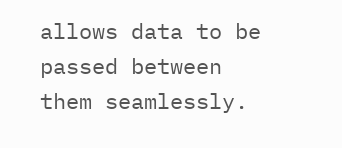allows data to be passed between them seamlessly.